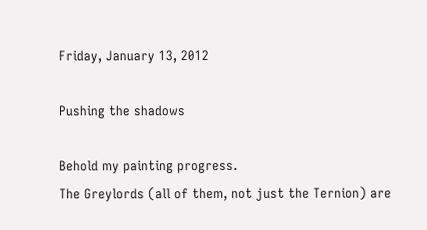Friday, January 13, 2012

Pushing the shadows

Behold my painting progress.
The Greylords (all of them, not just the Ternion) are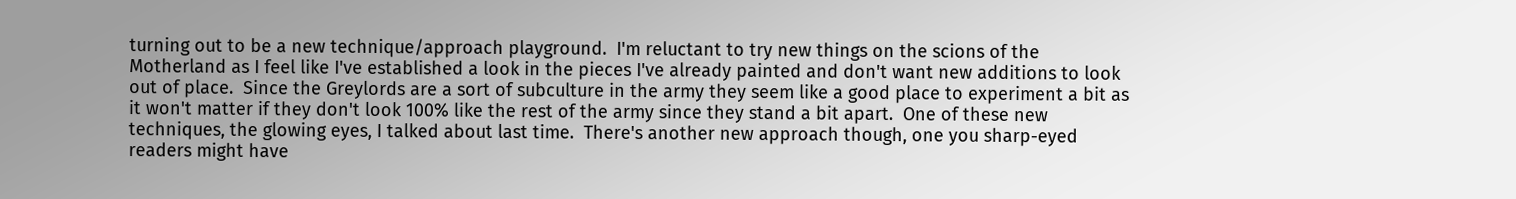turning out to be a new technique/approach playground.  I'm reluctant to try new things on the scions of the Motherland as I feel like I've established a look in the pieces I've already painted and don't want new additions to look out of place.  Since the Greylords are a sort of subculture in the army they seem like a good place to experiment a bit as it won't matter if they don't look 100% like the rest of the army since they stand a bit apart.  One of these new techniques, the glowing eyes, I talked about last time.  There's another new approach though, one you sharp-eyed readers might have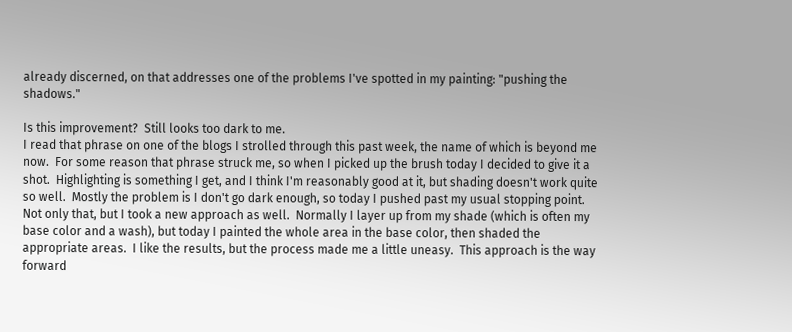already discerned, on that addresses one of the problems I've spotted in my painting: "pushing the shadows."

Is this improvement?  Still looks too dark to me.
I read that phrase on one of the blogs I strolled through this past week, the name of which is beyond me now.  For some reason that phrase struck me, so when I picked up the brush today I decided to give it a shot.  Highlighting is something I get, and I think I'm reasonably good at it, but shading doesn't work quite so well.  Mostly the problem is I don't go dark enough, so today I pushed past my usual stopping point.  Not only that, but I took a new approach as well.  Normally I layer up from my shade (which is often my base color and a wash), but today I painted the whole area in the base color, then shaded the appropriate areas.  I like the results, but the process made me a little uneasy.  This approach is the way forward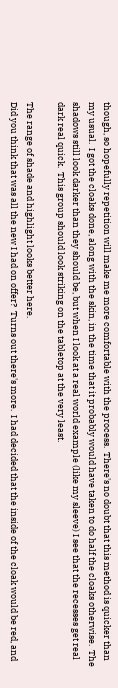though, so hopefully repetition will make me more comfortable with the process.  There's no doubt that this method is quicker than my usual.  I got the cloaks done, along with the skin, in the time that it probably would have taken to do half the cloaks otherwise.  The shadows still look darker than they should be, but when I look at a real world example (like my sleeve) I see that the recesses get real dark real quick.  This group should look striking on the tabletop at the very least.

The range of shade and highlight looks better here.
Did you think that was all the new I had on offer?  Turns out there's more.  I had decided that the inside of the cloak would be red, and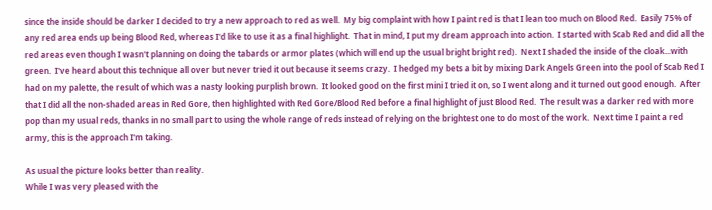since the inside should be darker I decided to try a new approach to red as well.  My big complaint with how I paint red is that I lean too much on Blood Red.  Easily 75% of any red area ends up being Blood Red, whereas I'd like to use it as a final highlight.  That in mind, I put my dream approach into action.  I started with Scab Red and did all the red areas even though I wasn't planning on doing the tabards or armor plates (which will end up the usual bright bright red).  Next I shaded the inside of the cloak...with green.  I've heard about this technique all over but never tried it out because it seems crazy.  I hedged my bets a bit by mixing Dark Angels Green into the pool of Scab Red I had on my palette, the result of which was a nasty looking purplish brown.  It looked good on the first mini I tried it on, so I went along and it turned out good enough.  After that I did all the non-shaded areas in Red Gore, then highlighted with Red Gore/Blood Red before a final highlight of just Blood Red.  The result was a darker red with more pop than my usual reds, thanks in no small part to using the whole range of reds instead of relying on the brightest one to do most of the work.  Next time I paint a red army, this is the approach I'm taking.

As usual the picture looks better than reality.
While I was very pleased with the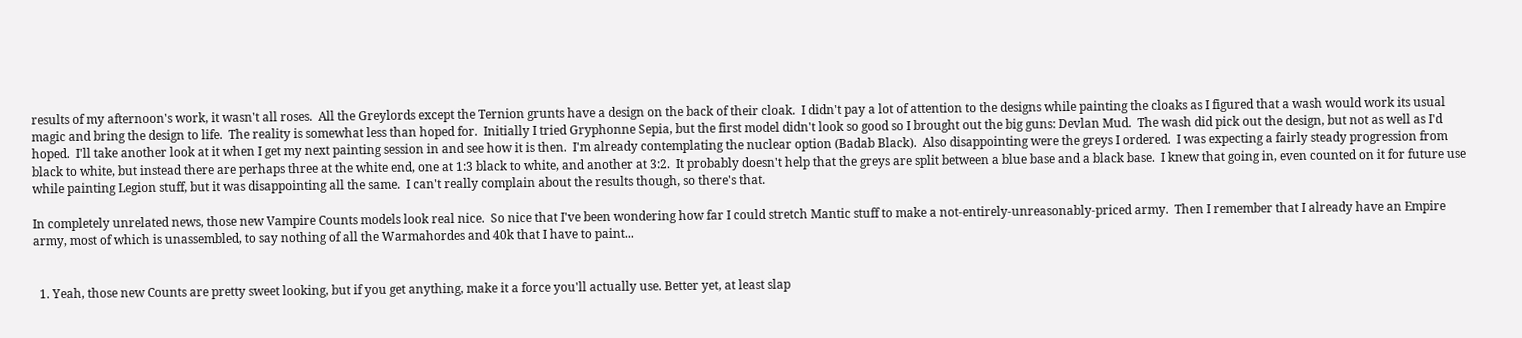results of my afternoon's work, it wasn't all roses.  All the Greylords except the Ternion grunts have a design on the back of their cloak.  I didn't pay a lot of attention to the designs while painting the cloaks as I figured that a wash would work its usual magic and bring the design to life.  The reality is somewhat less than hoped for.  Initially I tried Gryphonne Sepia, but the first model didn't look so good so I brought out the big guns: Devlan Mud.  The wash did pick out the design, but not as well as I'd hoped.  I'll take another look at it when I get my next painting session in and see how it is then.  I'm already contemplating the nuclear option (Badab Black).  Also disappointing were the greys I ordered.  I was expecting a fairly steady progression from black to white, but instead there are perhaps three at the white end, one at 1:3 black to white, and another at 3:2.  It probably doesn't help that the greys are split between a blue base and a black base.  I knew that going in, even counted on it for future use while painting Legion stuff, but it was disappointing all the same.  I can't really complain about the results though, so there's that.

In completely unrelated news, those new Vampire Counts models look real nice.  So nice that I've been wondering how far I could stretch Mantic stuff to make a not-entirely-unreasonably-priced army.  Then I remember that I already have an Empire army, most of which is unassembled, to say nothing of all the Warmahordes and 40k that I have to paint...


  1. Yeah, those new Counts are pretty sweet looking, but if you get anything, make it a force you'll actually use. Better yet, at least slap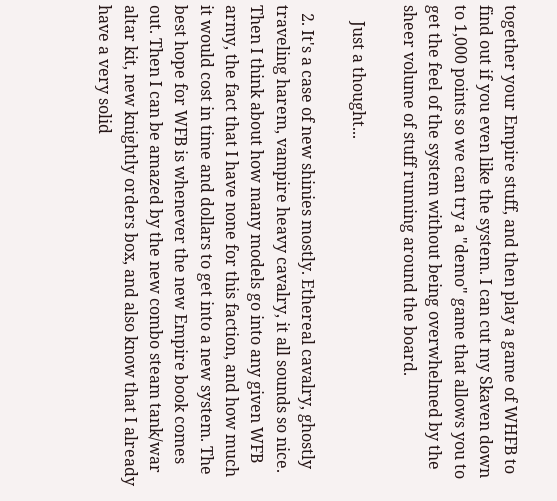together your Empire stuff, and then play a game of WHFB to find out if you even like the system. I can cut my Skaven down to 1,000 points so we can try a "demo" game that allows you to get the feel of the system without being overwhelmed by the sheer volume of stuff running around the board.

    Just a thought...

  2. It's a case of new shinies mostly. Ethereal cavalry, ghostly traveling harem, vampire heavy cavalry, it all sounds so nice. Then I think about how many models go into any given WFB army, the fact that I have none for this faction, and how much it would cost in time and dollars to get into a new system. The best hope for WFB is whenever the new Empire book comes out. Then I can be amazed by the new combo steam tank/war altar kit, new knightly orders box, and also know that I already have a very solid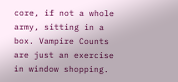core, if not a whole army, sitting in a box. Vampire Counts are just an exercise in window shopping.